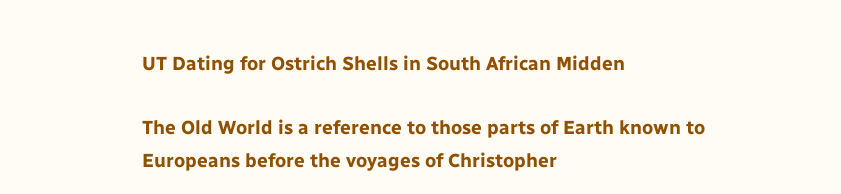UT Dating for Ostrich Shells in South African Midden

The Old World is a reference to those parts of Earth known to Europeans before the voyages of Christopher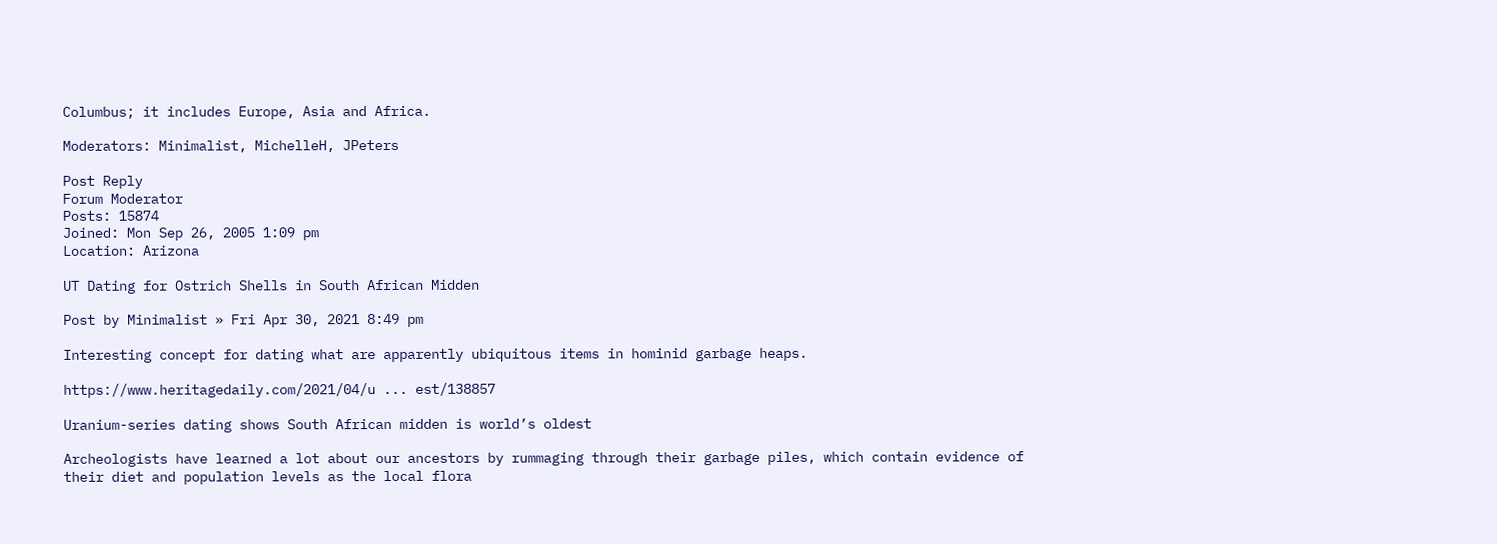Columbus; it includes Europe, Asia and Africa.

Moderators: Minimalist, MichelleH, JPeters

Post Reply
Forum Moderator
Posts: 15874
Joined: Mon Sep 26, 2005 1:09 pm
Location: Arizona

UT Dating for Ostrich Shells in South African Midden

Post by Minimalist » Fri Apr 30, 2021 8:49 pm

Interesting concept for dating what are apparently ubiquitous items in hominid garbage heaps.

https://www.heritagedaily.com/2021/04/u ... est/138857

Uranium-series dating shows South African midden is world’s oldest

Archeologists have learned a lot about our ancestors by rummaging through their garbage piles, which contain evidence of their diet and population levels as the local flora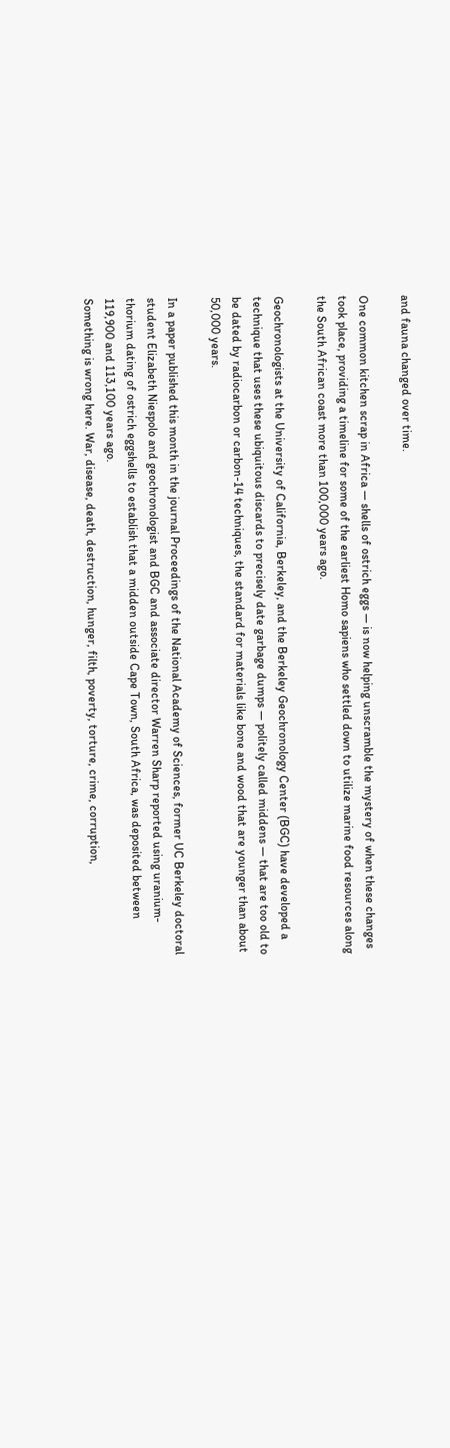and fauna changed over time.

One common kitchen scrap in Africa — shells of ostrich eggs — is now helping unscramble the mystery of when these changes took place, providing a timeline for some of the earliest Homo sapiens who settled down to utilize marine food resources along the South African coast more than 100,000 years ago.

Geochronologists at the University of California, Berkeley, and the Berkeley Geochronology Center (BGC) have developed a technique that uses these ubiquitous discards to precisely date garbage dumps — politely called middens — that are too old to be dated by radiocarbon or carbon-14 techniques, the standard for materials like bone and wood that are younger than about 50,000 years.

In a paper published this month in the journal Proceedings of the National Academy of Sciences, former UC Berkeley doctoral student Elizabeth Niespolo and geochronologist and BGC and associate director Warren Sharp reported using uranium-thorium dating of ostrich eggshells to establish that a midden outside Cape Town, South Africa, was deposited between 119,900 and 113,100 years ago.
Something is wrong here. War, disease, death, destruction, hunger, filth, poverty, torture, crime, corruption,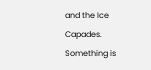and the Ice Capades. Something is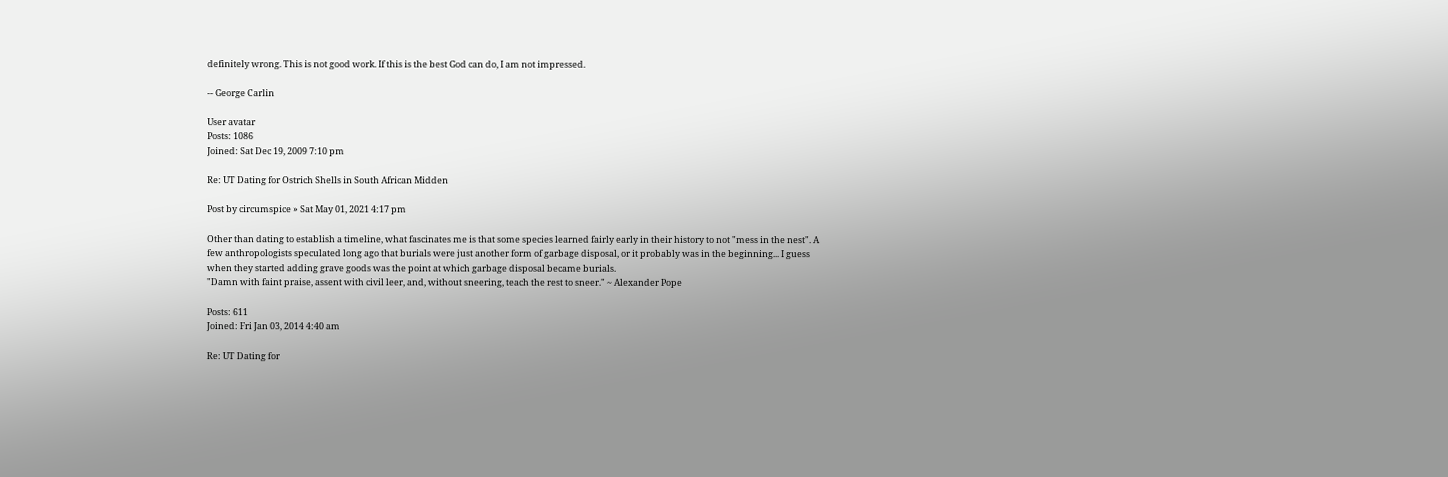definitely wrong. This is not good work. If this is the best God can do, I am not impressed.

-- George Carlin

User avatar
Posts: 1086
Joined: Sat Dec 19, 2009 7:10 pm

Re: UT Dating for Ostrich Shells in South African Midden

Post by circumspice » Sat May 01, 2021 4:17 pm

Other than dating to establish a timeline, what fascinates me is that some species learned fairly early in their history to not "mess in the nest". A few anthropologists speculated long ago that burials were just another form of garbage disposal, or it probably was in the beginning... I guess when they started adding grave goods was the point at which garbage disposal became burials.
"Damn with faint praise, assent with civil leer, and, without sneering, teach the rest to sneer." ~ Alexander Pope

Posts: 611
Joined: Fri Jan 03, 2014 4:40 am

Re: UT Dating for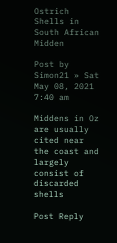Ostrich Shells in South African Midden

Post by Simon21 » Sat May 08, 2021 7:40 am

Middens in Oz are usually cited near the coast and largely consist of discarded shells

Post Reply